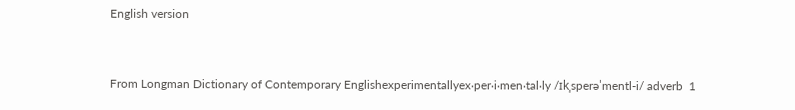English version


From Longman Dictionary of Contemporary Englishexperimentallyex‧per‧i‧men‧tal‧ly /ɪkˌsperəˈmentl-i/ adverb  1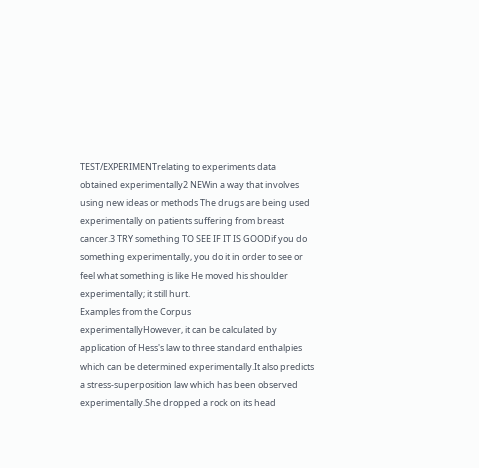TEST/EXPERIMENTrelating to experiments data obtained experimentally2 NEWin a way that involves using new ideas or methods The drugs are being used experimentally on patients suffering from breast cancer.3 TRY something TO SEE IF IT IS GOODif you do something experimentally, you do it in order to see or feel what something is like He moved his shoulder experimentally; it still hurt.
Examples from the Corpus
experimentallyHowever, it can be calculated by application of Hess's law to three standard enthalpies which can be determined experimentally.It also predicts a stress-superposition law which has been observed experimentally.She dropped a rock on its head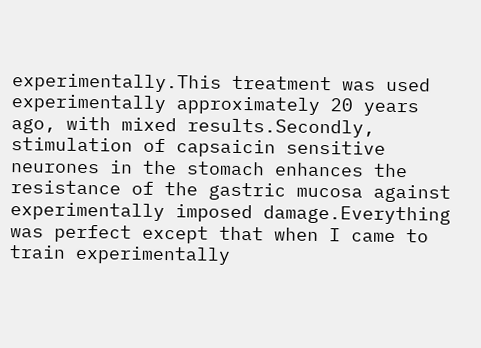experimentally.This treatment was used experimentally approximately 20 years ago, with mixed results.Secondly, stimulation of capsaicin sensitive neurones in the stomach enhances the resistance of the gastric mucosa against experimentally imposed damage.Everything was perfect except that when I came to train experimentally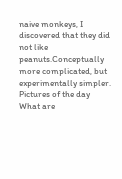naive monkeys, I discovered that they did not like peanuts.Conceptually more complicated, but experimentally simpler.
Pictures of the day
What are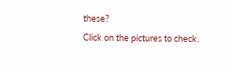these?
Click on the pictures to check.